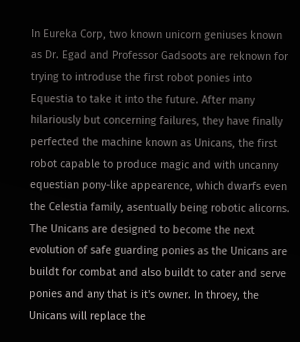In Eureka Corp, two known unicorn geniuses known as Dr. Egad and Professor Gadsoots are reknown for trying to introduse the first robot ponies into Equestia to take it into the future. After many hilariously but concerning failures, they have finally perfected the machine known as Unicans, the first robot capable to produce magic and with uncanny equestian pony-like appearence, which dwarfs even the Celestia family, asentually being robotic alicorns. The Unicans are designed to become the next evolution of safe guarding ponies as the Unicans are buildt for combat and also buildt to cater and serve ponies and any that is it's owner. In throey, the Unicans will replace the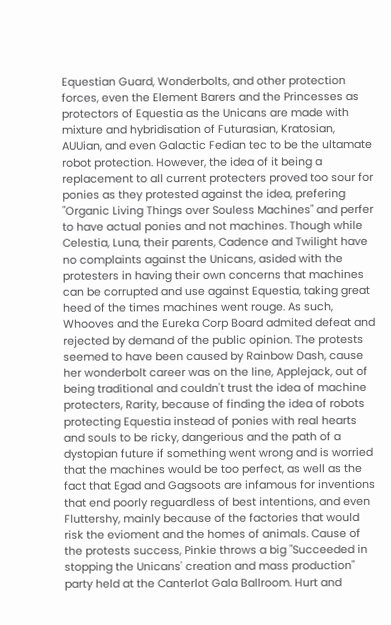Equestian Guard, Wonderbolts, and other protection forces, even the Element Barers and the Princesses as protectors of Equestia as the Unicans are made with mixture and hybridisation of Futurasian, Kratosian, AUUian, and even Galactic Fedian tec to be the ultamate robot protection. However, the idea of it being a replacement to all current protecters proved too sour for ponies as they protested against the idea, prefering "Organic Living Things over Souless Machines" and perfer to have actual ponies and not machines. Though while Celestia, Luna, their parents, Cadence and Twilight have no complaints against the Unicans, asided with the protesters in having their own concerns that machines can be corrupted and use against Equestia, taking great heed of the times machines went rouge. As such, Whooves and the Eureka Corp Board admited defeat and rejected by demand of the public opinion. The protests seemed to have been caused by Rainbow Dash, cause her wonderbolt career was on the line, Applejack, out of being traditional and couldn't trust the idea of machine protecters, Rarity, because of finding the idea of robots protecting Equestia instead of ponies with real hearts and souls to be ricky, dangerious and the path of a dystopian future if something went wrong and is worried that the machines would be too perfect, as well as the fact that Egad and Gagsoots are infamous for inventions that end poorly reguardless of best intentions, and even Fluttershy, mainly because of the factories that would risk the evioment and the homes of animals. Cause of the protests success, Pinkie throws a big "Succeeded in stopping the Unicans' creation and mass production" party held at the Canterlot Gala Ballroom. Hurt and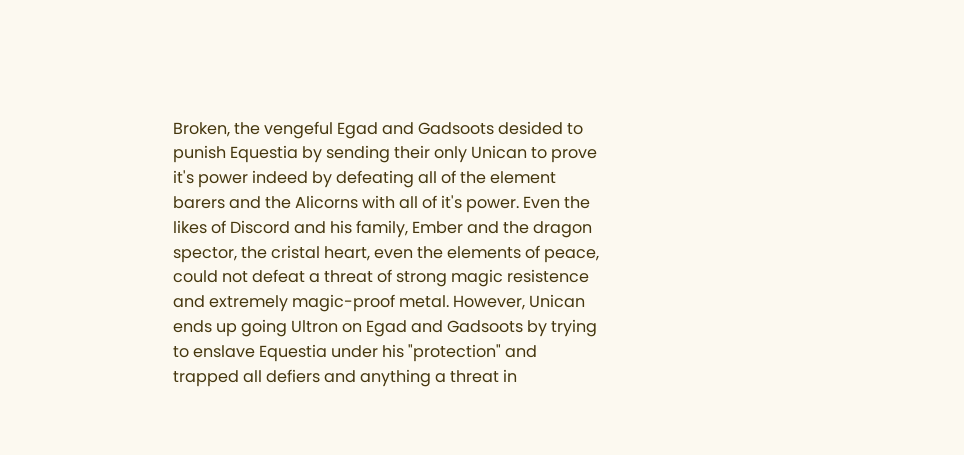Broken, the vengeful Egad and Gadsoots desided to punish Equestia by sending their only Unican to prove it's power indeed by defeating all of the element barers and the Alicorns with all of it's power. Even the likes of Discord and his family, Ember and the dragon spector, the cristal heart, even the elements of peace, could not defeat a threat of strong magic resistence and extremely magic-proof metal. However, Unican ends up going Ultron on Egad and Gadsoots by trying to enslave Equestia under his "protection" and trapped all defiers and anything a threat in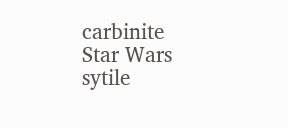carbinite Star Wars sytile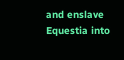and enslave Equestia into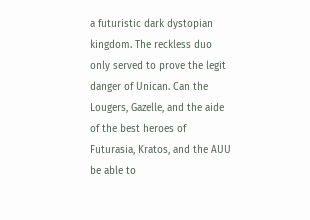a futuristic dark dystopian kingdom. The reckless duo only served to prove the legit danger of Unican. Can the Lougers, Gazelle, and the aide of the best heroes of Futurasia, Kratos, and the AUU be able to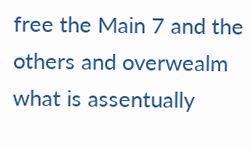free the Main 7 and the others and overwealm what is assentually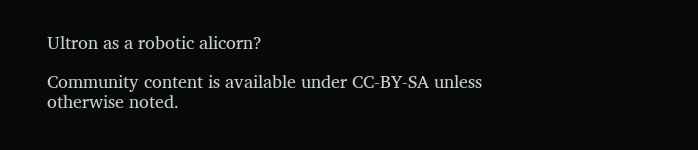Ultron as a robotic alicorn?

Community content is available under CC-BY-SA unless otherwise noted.